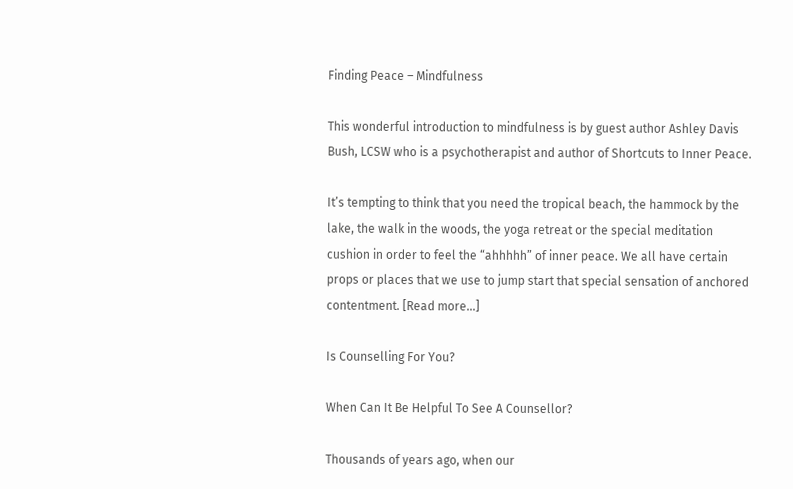Finding Peace – Mindfulness

This wonderful introduction to mindfulness is by guest author Ashley Davis Bush, LCSW who is a psychotherapist and author of Shortcuts to Inner Peace.

It’s tempting to think that you need the tropical beach, the hammock by the lake, the walk in the woods, the yoga retreat or the special meditation cushion in order to feel the “ahhhhh” of inner peace. We all have certain props or places that we use to jump start that special sensation of anchored contentment. [Read more…]

Is Counselling For You?

When Can It Be Helpful To See A Counsellor?

Thousands of years ago, when our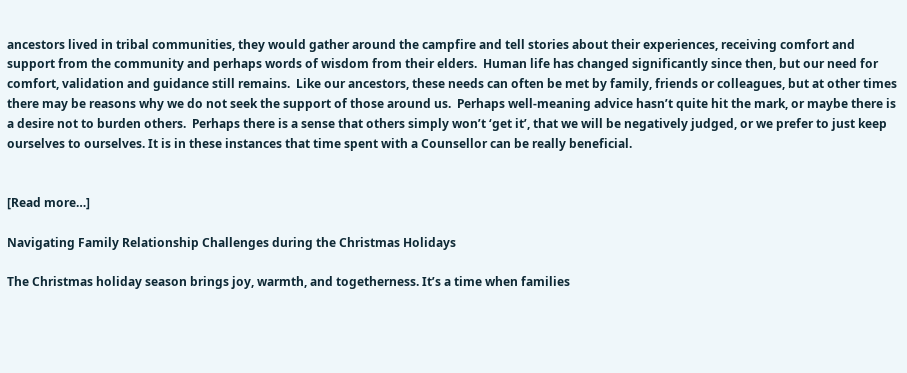ancestors lived in tribal communities, they would gather around the campfire and tell stories about their experiences, receiving comfort and support from the community and perhaps words of wisdom from their elders.  Human life has changed significantly since then, but our need for comfort, validation and guidance still remains.  Like our ancestors, these needs can often be met by family, friends or colleagues, but at other times there may be reasons why we do not seek the support of those around us.  Perhaps well-meaning advice hasn’t quite hit the mark, or maybe there is a desire not to burden others.  Perhaps there is a sense that others simply won’t ‘get it’, that we will be negatively judged, or we prefer to just keep ourselves to ourselves. It is in these instances that time spent with a Counsellor can be really beneficial.


[Read more…]

Navigating Family Relationship Challenges during the Christmas Holidays

The Christmas holiday season brings joy, warmth, and togetherness. It’s a time when families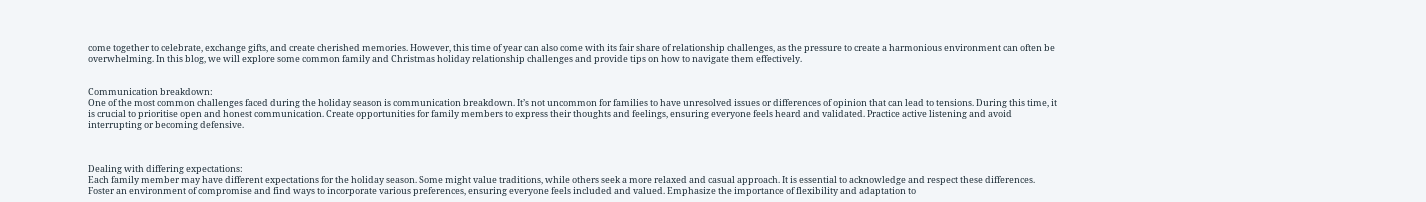come together to celebrate, exchange gifts, and create cherished memories. However, this time of year can also come with its fair share of relationship challenges, as the pressure to create a harmonious environment can often be overwhelming. In this blog, we will explore some common family and Christmas holiday relationship challenges and provide tips on how to navigate them effectively.


Communication breakdown:
One of the most common challenges faced during the holiday season is communication breakdown. It’s not uncommon for families to have unresolved issues or differences of opinion that can lead to tensions. During this time, it is crucial to prioritise open and honest communication. Create opportunities for family members to express their thoughts and feelings, ensuring everyone feels heard and validated. Practice active listening and avoid interrupting or becoming defensive.



Dealing with differing expectations:
Each family member may have different expectations for the holiday season. Some might value traditions, while others seek a more relaxed and casual approach. It is essential to acknowledge and respect these differences. Foster an environment of compromise and find ways to incorporate various preferences, ensuring everyone feels included and valued. Emphasize the importance of flexibility and adaptation to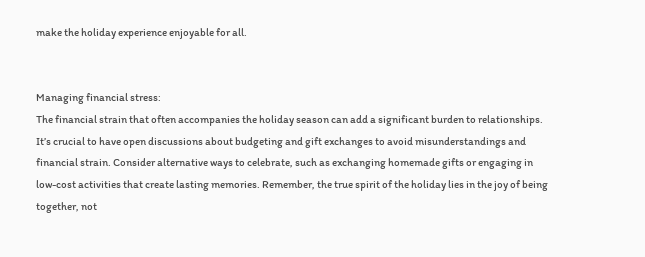make the holiday experience enjoyable for all.


Managing financial stress:
The financial strain that often accompanies the holiday season can add a significant burden to relationships. It’s crucial to have open discussions about budgeting and gift exchanges to avoid misunderstandings and financial strain. Consider alternative ways to celebrate, such as exchanging homemade gifts or engaging in low-cost activities that create lasting memories. Remember, the true spirit of the holiday lies in the joy of being together, not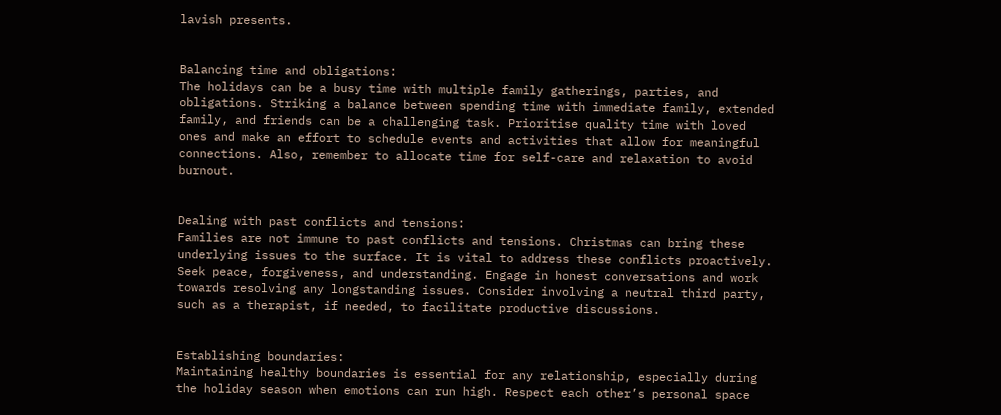lavish presents.


Balancing time and obligations:
The holidays can be a busy time with multiple family gatherings, parties, and obligations. Striking a balance between spending time with immediate family, extended family, and friends can be a challenging task. Prioritise quality time with loved ones and make an effort to schedule events and activities that allow for meaningful connections. Also, remember to allocate time for self-care and relaxation to avoid burnout.


Dealing with past conflicts and tensions:
Families are not immune to past conflicts and tensions. Christmas can bring these underlying issues to the surface. It is vital to address these conflicts proactively. Seek peace, forgiveness, and understanding. Engage in honest conversations and work towards resolving any longstanding issues. Consider involving a neutral third party, such as a therapist, if needed, to facilitate productive discussions.


Establishing boundaries:
Maintaining healthy boundaries is essential for any relationship, especially during the holiday season when emotions can run high. Respect each other’s personal space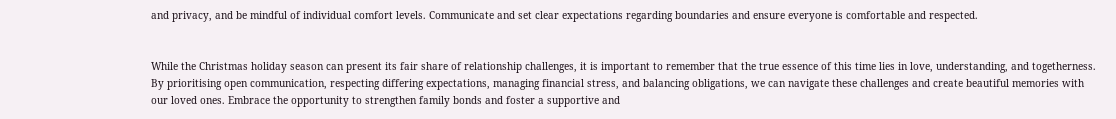and privacy, and be mindful of individual comfort levels. Communicate and set clear expectations regarding boundaries and ensure everyone is comfortable and respected.


While the Christmas holiday season can present its fair share of relationship challenges, it is important to remember that the true essence of this time lies in love, understanding, and togetherness. By prioritising open communication, respecting differing expectations, managing financial stress, and balancing obligations, we can navigate these challenges and create beautiful memories with our loved ones. Embrace the opportunity to strengthen family bonds and foster a supportive and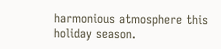harmonious atmosphere this holiday season.